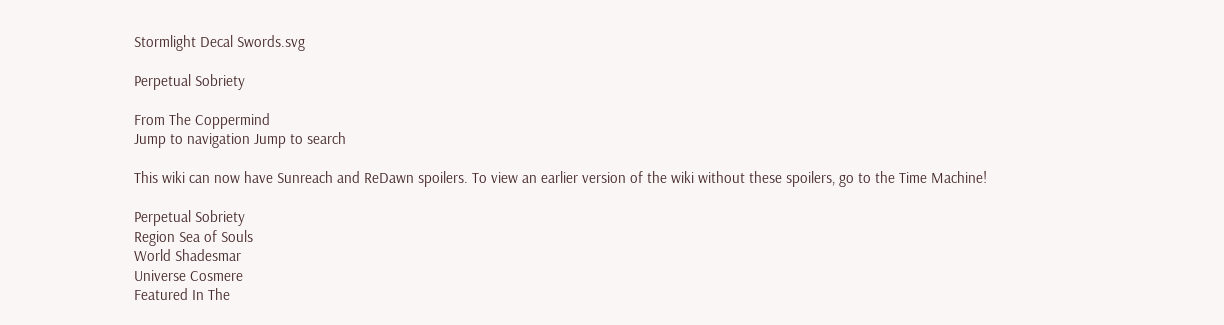Stormlight Decal Swords.svg

Perpetual Sobriety

From The Coppermind
Jump to navigation Jump to search

This wiki can now have Sunreach and ReDawn spoilers. To view an earlier version of the wiki without these spoilers, go to the Time Machine!

Perpetual Sobriety
Region Sea of Souls
World Shadesmar
Universe Cosmere
Featured In The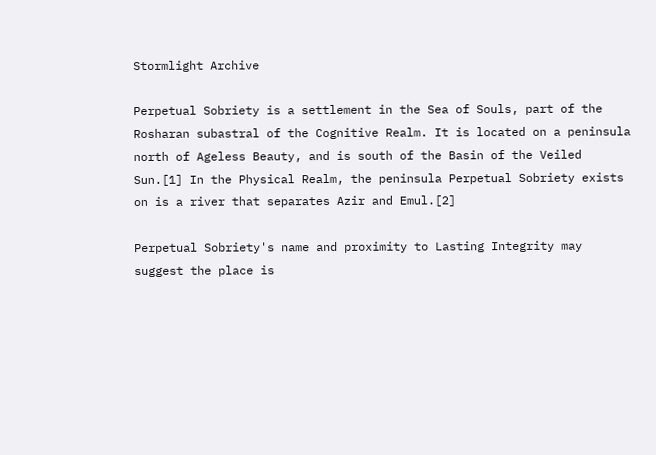Stormlight Archive

Perpetual Sobriety is a settlement in the Sea of Souls, part of the Rosharan subastral of the Cognitive Realm. It is located on a peninsula north of Ageless Beauty, and is south of the Basin of the Veiled Sun.[1] In the Physical Realm, the peninsula Perpetual Sobriety exists on is a river that separates Azir and Emul.[2]

Perpetual Sobriety's name and proximity to Lasting Integrity may suggest the place is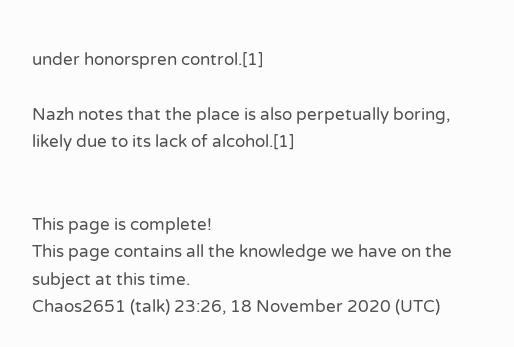under honorspren control.[1]

Nazh notes that the place is also perpetually boring, likely due to its lack of alcohol.[1]


This page is complete!
This page contains all the knowledge we have on the subject at this time.
Chaos2651 (talk) 23:26, 18 November 2020 (UTC)